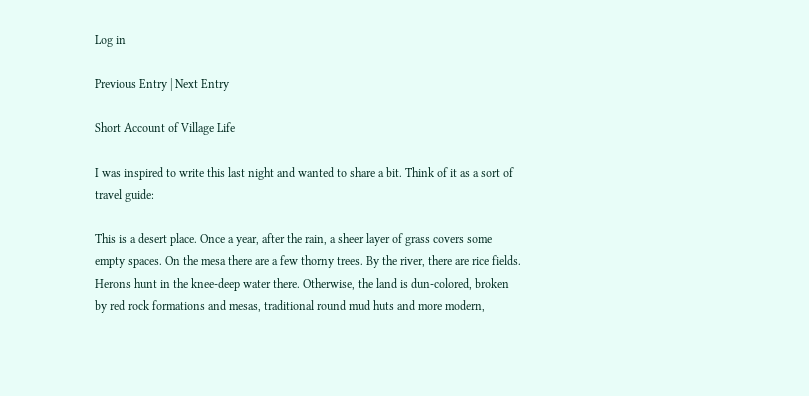Log in

Previous Entry | Next Entry

Short Account of Village Life

I was inspired to write this last night and wanted to share a bit. Think of it as a sort of travel guide:

This is a desert place. Once a year, after the rain, a sheer layer of grass covers some empty spaces. On the mesa there are a few thorny trees. By the river, there are rice fields. Herons hunt in the knee-deep water there. Otherwise, the land is dun-colored, broken by red rock formations and mesas, traditional round mud huts and more modern,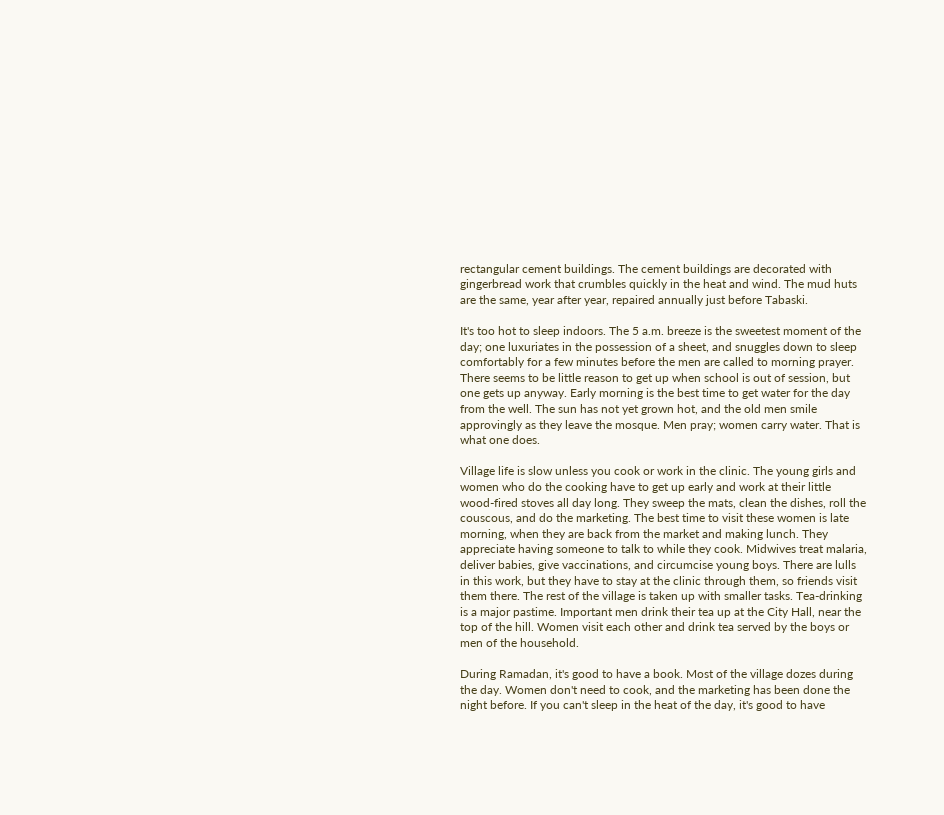rectangular cement buildings. The cement buildings are decorated with gingerbread work that crumbles quickly in the heat and wind. The mud huts are the same, year after year, repaired annually just before Tabaski.

It's too hot to sleep indoors. The 5 a.m. breeze is the sweetest moment of the day; one luxuriates in the possession of a sheet, and snuggles down to sleep comfortably for a few minutes before the men are called to morning prayer. There seems to be little reason to get up when school is out of session, but one gets up anyway. Early morning is the best time to get water for the day from the well. The sun has not yet grown hot, and the old men smile approvingly as they leave the mosque. Men pray; women carry water. That is what one does.

Village life is slow unless you cook or work in the clinic. The young girls and women who do the cooking have to get up early and work at their little wood-fired stoves all day long. They sweep the mats, clean the dishes, roll the couscous, and do the marketing. The best time to visit these women is late morning, when they are back from the market and making lunch. They appreciate having someone to talk to while they cook. Midwives treat malaria, deliver babies, give vaccinations, and circumcise young boys. There are lulls in this work, but they have to stay at the clinic through them, so friends visit them there. The rest of the village is taken up with smaller tasks. Tea-drinking is a major pastime. Important men drink their tea up at the City Hall, near the top of the hill. Women visit each other and drink tea served by the boys or men of the household.

During Ramadan, it's good to have a book. Most of the village dozes during the day. Women don't need to cook, and the marketing has been done the night before. If you can't sleep in the heat of the day, it's good to have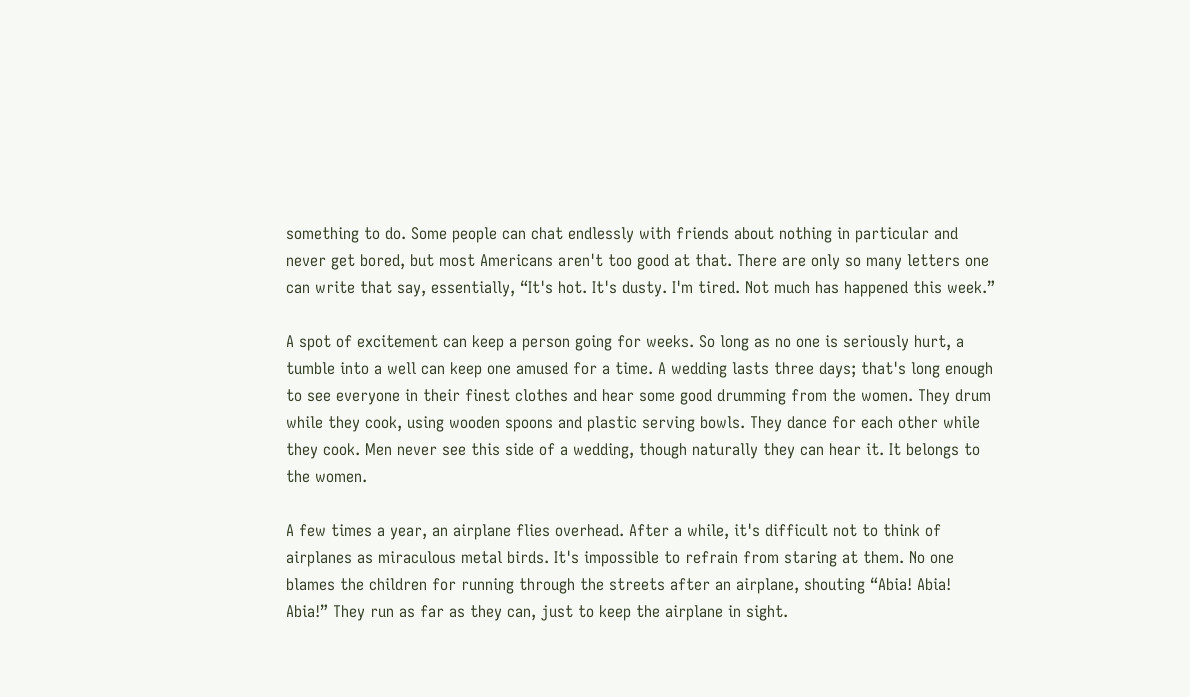something to do. Some people can chat endlessly with friends about nothing in particular and never get bored, but most Americans aren't too good at that. There are only so many letters one can write that say, essentially, “It's hot. It's dusty. I'm tired. Not much has happened this week.”

A spot of excitement can keep a person going for weeks. So long as no one is seriously hurt, a tumble into a well can keep one amused for a time. A wedding lasts three days; that's long enough to see everyone in their finest clothes and hear some good drumming from the women. They drum while they cook, using wooden spoons and plastic serving bowls. They dance for each other while they cook. Men never see this side of a wedding, though naturally they can hear it. It belongs to the women.

A few times a year, an airplane flies overhead. After a while, it's difficult not to think of airplanes as miraculous metal birds. It's impossible to refrain from staring at them. No one blames the children for running through the streets after an airplane, shouting “Abia! Abia! Abia!” They run as far as they can, just to keep the airplane in sight.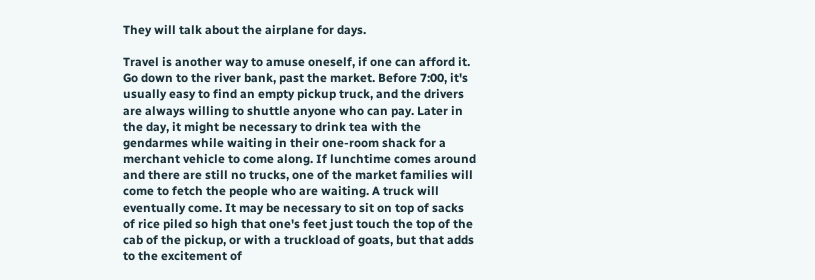They will talk about the airplane for days.

Travel is another way to amuse oneself, if one can afford it. Go down to the river bank, past the market. Before 7:00, it's usually easy to find an empty pickup truck, and the drivers are always willing to shuttle anyone who can pay. Later in the day, it might be necessary to drink tea with the gendarmes while waiting in their one-room shack for a merchant vehicle to come along. If lunchtime comes around and there are still no trucks, one of the market families will come to fetch the people who are waiting. A truck will eventually come. It may be necessary to sit on top of sacks of rice piled so high that one's feet just touch the top of the cab of the pickup, or with a truckload of goats, but that adds to the excitement of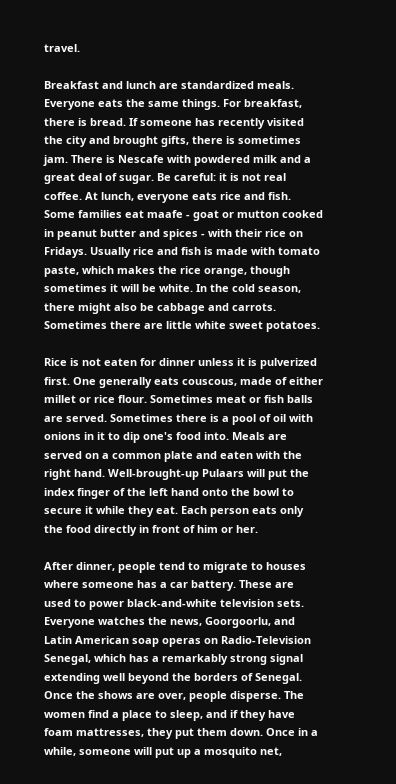travel.

Breakfast and lunch are standardized meals. Everyone eats the same things. For breakfast, there is bread. If someone has recently visited the city and brought gifts, there is sometimes jam. There is Nescafe with powdered milk and a great deal of sugar. Be careful: it is not real coffee. At lunch, everyone eats rice and fish. Some families eat maafe - goat or mutton cooked in peanut butter and spices - with their rice on Fridays. Usually rice and fish is made with tomato paste, which makes the rice orange, though sometimes it will be white. In the cold season, there might also be cabbage and carrots. Sometimes there are little white sweet potatoes.

Rice is not eaten for dinner unless it is pulverized first. One generally eats couscous, made of either millet or rice flour. Sometimes meat or fish balls are served. Sometimes there is a pool of oil with onions in it to dip one's food into. Meals are served on a common plate and eaten with the right hand. Well-brought-up Pulaars will put the index finger of the left hand onto the bowl to secure it while they eat. Each person eats only the food directly in front of him or her.

After dinner, people tend to migrate to houses where someone has a car battery. These are used to power black-and-white television sets. Everyone watches the news, Goorgoorlu, and Latin American soap operas on Radio-Television Senegal, which has a remarkably strong signal extending well beyond the borders of Senegal. Once the shows are over, people disperse. The women find a place to sleep, and if they have foam mattresses, they put them down. Once in a while, someone will put up a mosquito net,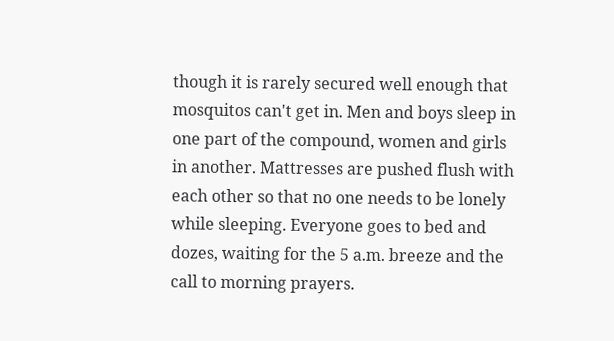though it is rarely secured well enough that mosquitos can't get in. Men and boys sleep in one part of the compound, women and girls in another. Mattresses are pushed flush with each other so that no one needs to be lonely while sleeping. Everyone goes to bed and dozes, waiting for the 5 a.m. breeze and the call to morning prayers.